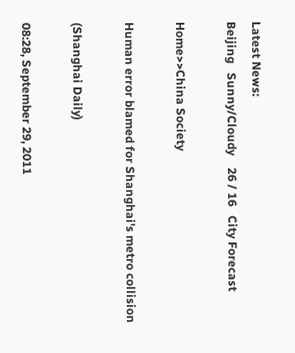Latest News:
Beijing   Sunny/Cloudy    26 / 16   City Forecast

Home>>China Society

Human error blamed for Shanghai's metro collision

(Shanghai Daily)

08:28, September 29, 2011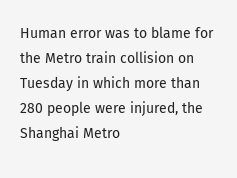Human error was to blame for the Metro train collision on Tuesday in which more than 280 people were injured, the Shanghai Metro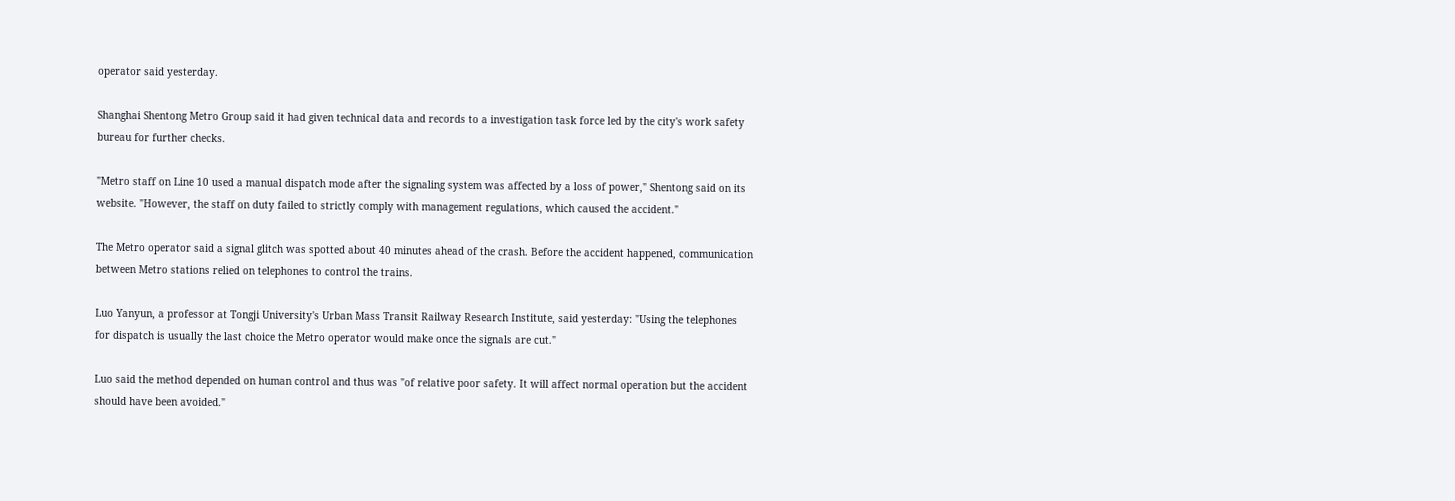operator said yesterday.

Shanghai Shentong Metro Group said it had given technical data and records to a investigation task force led by the city's work safety bureau for further checks.

"Metro staff on Line 10 used a manual dispatch mode after the signaling system was affected by a loss of power," Shentong said on its website. "However, the staff on duty failed to strictly comply with management regulations, which caused the accident."

The Metro operator said a signal glitch was spotted about 40 minutes ahead of the crash. Before the accident happened, communication between Metro stations relied on telephones to control the trains.

Luo Yanyun, a professor at Tongji University's Urban Mass Transit Railway Research Institute, said yesterday: "Using the telephones for dispatch is usually the last choice the Metro operator would make once the signals are cut."

Luo said the method depended on human control and thus was "of relative poor safety. It will affect normal operation but the accident should have been avoided."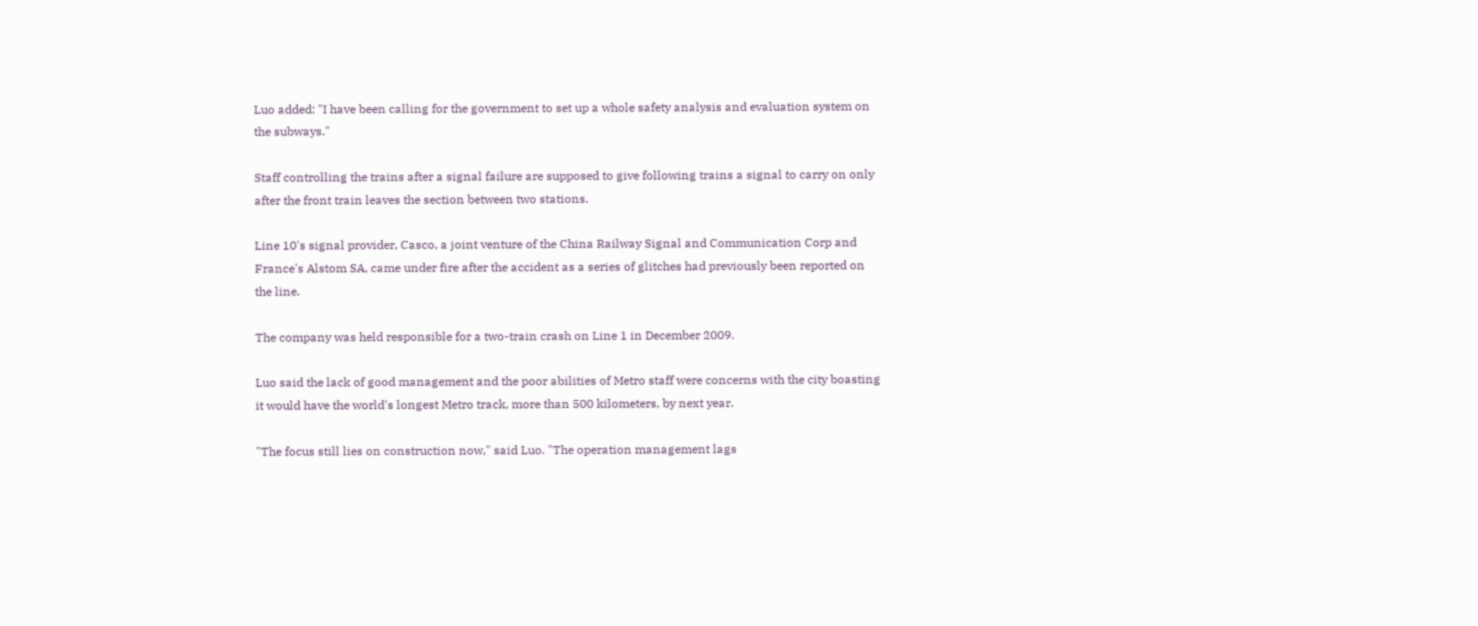Luo added: "I have been calling for the government to set up a whole safety analysis and evaluation system on the subways."

Staff controlling the trains after a signal failure are supposed to give following trains a signal to carry on only after the front train leaves the section between two stations.

Line 10's signal provider, Casco, a joint venture of the China Railway Signal and Communication Corp and France's Alstom SA, came under fire after the accident as a series of glitches had previously been reported on the line.

The company was held responsible for a two-train crash on Line 1 in December 2009.

Luo said the lack of good management and the poor abilities of Metro staff were concerns with the city boasting it would have the world's longest Metro track, more than 500 kilometers, by next year.

"The focus still lies on construction now," said Luo. "The operation management lags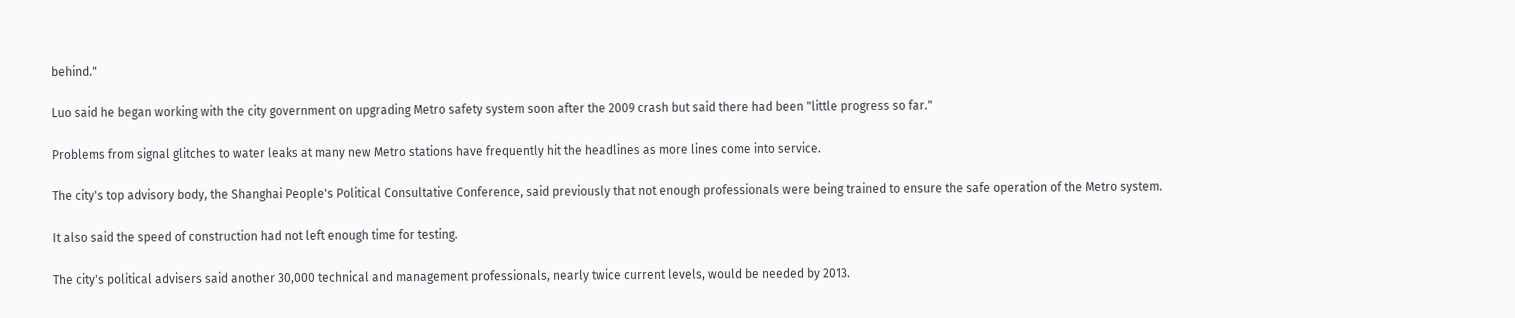behind."

Luo said he began working with the city government on upgrading Metro safety system soon after the 2009 crash but said there had been "little progress so far."

Problems from signal glitches to water leaks at many new Metro stations have frequently hit the headlines as more lines come into service.

The city's top advisory body, the Shanghai People's Political Consultative Conference, said previously that not enough professionals were being trained to ensure the safe operation of the Metro system.

It also said the speed of construction had not left enough time for testing.

The city's political advisers said another 30,000 technical and management professionals, nearly twice current levels, would be needed by 2013.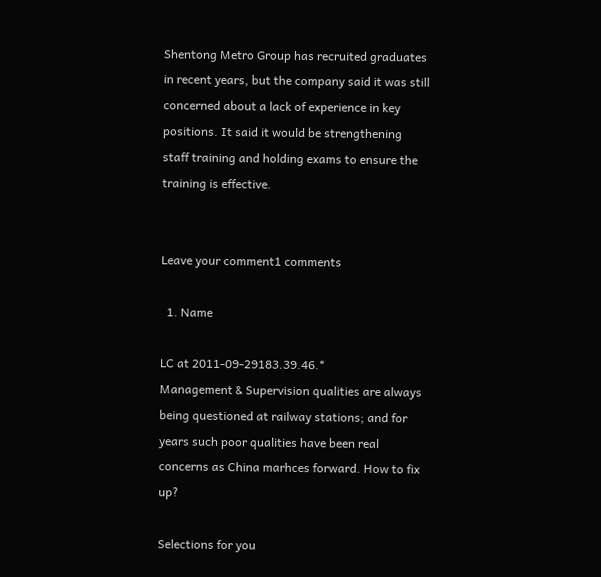Shentong Metro Group has recruited graduates in recent years, but the company said it was still concerned about a lack of experience in key positions. It said it would be strengthening staff training and holding exams to ensure the training is effective.


Leave your comment1 comments

  1. Name

LC at 2011-09-29183.39.46.*
Management & Supervision qualities are always being questioned at railway stations; and for years such poor qualities have been real concerns as China marhces forward. How to fix up?

Selections for you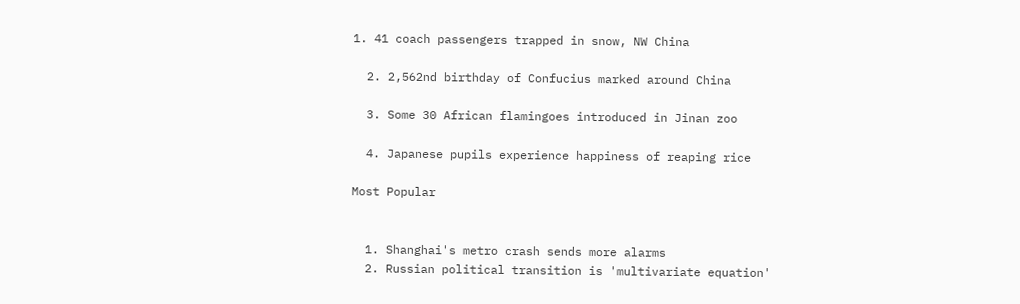1. 41 coach passengers trapped in snow, NW China

  2. 2,562nd birthday of Confucius marked around China

  3. Some 30 African flamingoes introduced in Jinan zoo

  4. Japanese pupils experience happiness of reaping rice

Most Popular


  1. Shanghai's metro crash sends more alarms
  2. Russian political transition is 'multivariate equation'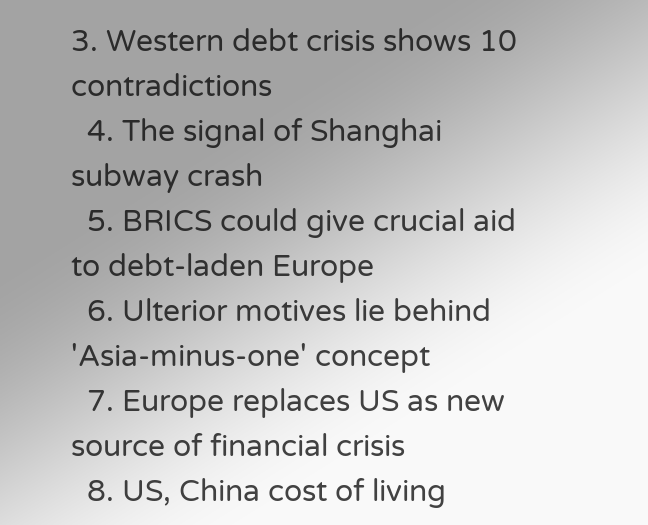3. Western debt crisis shows 10 contradictions
  4. The signal of Shanghai subway crash
  5. BRICS could give crucial aid to debt-laden Europe
  6. Ulterior motives lie behind 'Asia-minus-one' concept
  7. Europe replaces US as new source of financial crisis
  8. US, China cost of living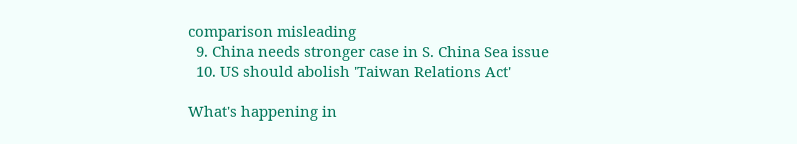comparison misleading
  9. China needs stronger case in S. China Sea issue
  10. US should abolish 'Taiwan Relations Act'

What's happening in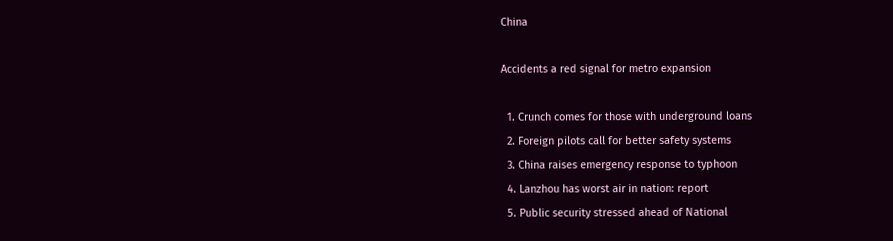China

Accidents a red signal for metro expansion

  1. Crunch comes for those with underground loans
  2. Foreign pilots call for better safety systems
  3. China raises emergency response to typhoon
  4. Lanzhou has worst air in nation: report
  5. Public security stressed ahead of National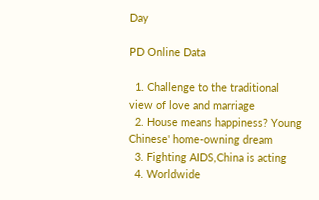Day

PD Online Data

  1. Challenge to the traditional view of love and marriage
  2. House means happiness? Young Chinese' home-owning dream
  3. Fighting AIDS,China is acting
  4. Worldwide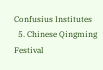Confusius Institutes
  5. Chinese Qingming Festival